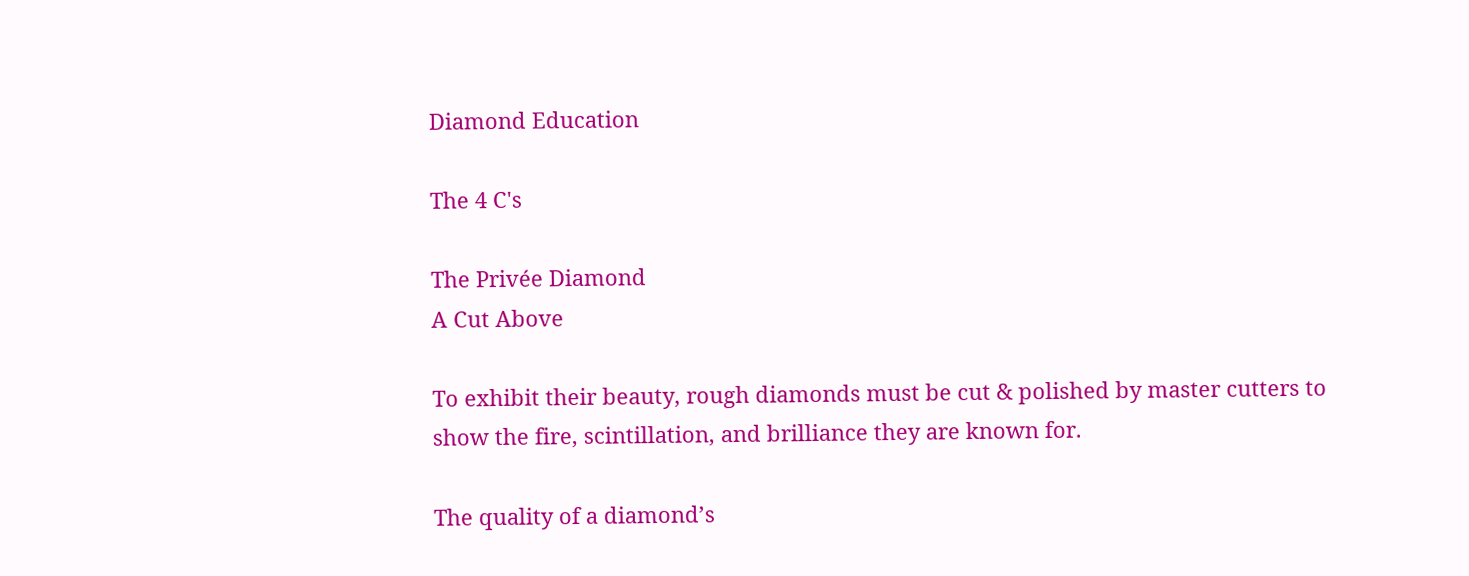Diamond Education

The 4 C's

The Privée Diamond
A Cut Above

To exhibit their beauty, rough diamonds must be cut & polished by master cutters to show the fire, scintillation, and brilliance they are known for.

The quality of a diamond’s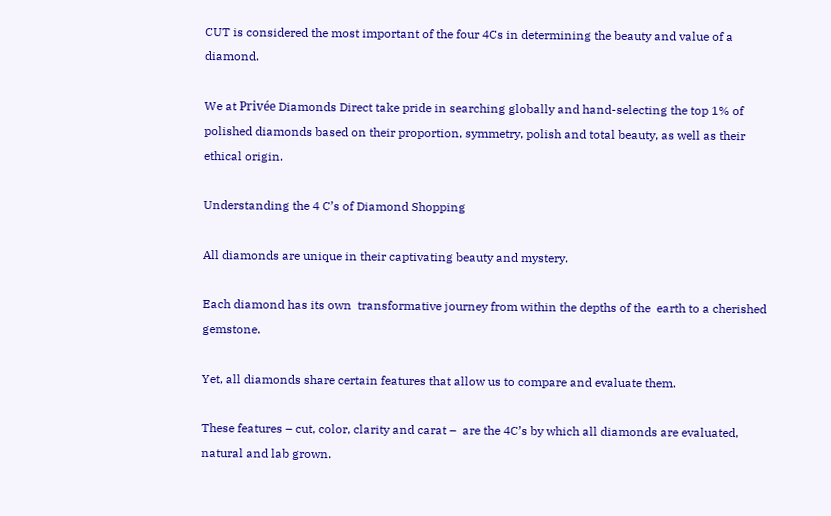CUT is considered the most important of the four 4Cs in determining the beauty and value of a diamond.

We at Privée Diamonds Direct take pride in searching globally and hand-selecting the top 1% of polished diamonds based on their proportion, symmetry, polish and total beauty, as well as their ethical origin.

Understanding the 4 C’s of Diamond Shopping

All diamonds are unique in their captivating beauty and mystery.

Each diamond has its own  transformative journey from within the depths of the  earth to a cherished gemstone.

Yet, all diamonds share certain features that allow us to compare and evaluate them.

These features – cut, color, clarity and carat –  are the 4C’s by which all diamonds are evaluated, natural and lab grown.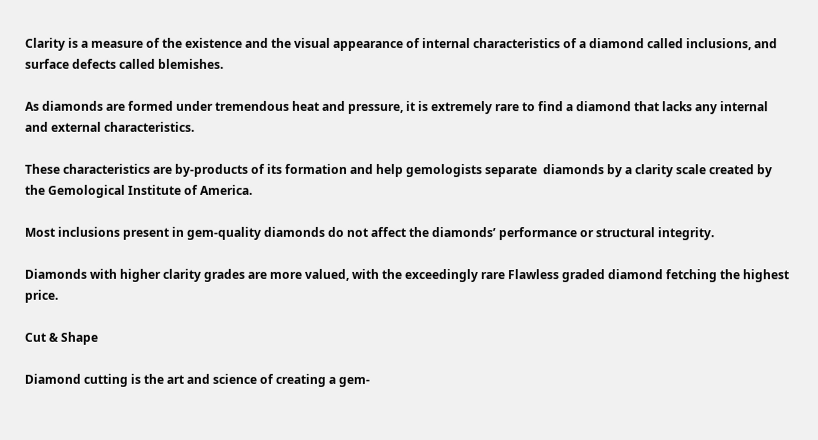Clarity is a measure of the existence and the visual appearance of internal characteristics of a diamond called inclusions, and surface defects called blemishes.

As diamonds are formed under tremendous heat and pressure, it is extremely rare to find a diamond that lacks any internal and external characteristics.

These characteristics are by-products of its formation and help gemologists separate  diamonds by a clarity scale created by the Gemological Institute of America.

Most inclusions present in gem-quality diamonds do not affect the diamonds’ performance or structural integrity.

Diamonds with higher clarity grades are more valued, with the exceedingly rare Flawless graded diamond fetching the highest price.

Cut & Shape

Diamond cutting is the art and science of creating a gem-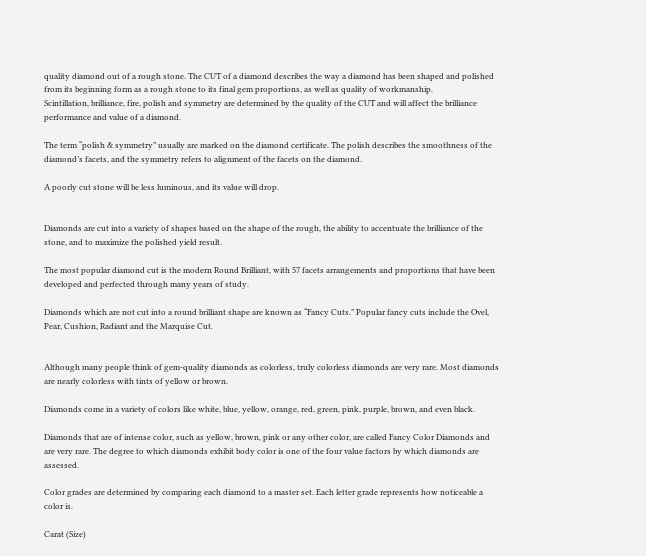quality diamond out of a rough stone. The CUT of a diamond describes the way a diamond has been shaped and polished from its beginning form as a rough stone to its final gem proportions, as well as quality of workmanship.
Scintillation, brilliance, fire, polish and symmetry are determined by the quality of the CUT and will affect the brilliance performance and value of a diamond.

The term “polish & symmetry” usually are marked on the diamond certificate. The polish describes the smoothness of the diamond’s facets, and the symmetry refers to alignment of the facets on the diamond.

A poorly cut stone will be less luminous, and its value will drop.


Diamonds are cut into a variety of shapes based on the shape of the rough, the ability to accentuate the brilliance of the stone, and to maximize the polished yield result.

The most popular diamond cut is the modern Round Brilliant, with 57 facets arrangements and proportions that have been developed and perfected through many years of study.

Diamonds which are not cut into a round brilliant shape are known as “Fancy Cuts.” Popular fancy cuts include the Ovel, Pear, Cushion, Radiant and the Marquise Cut.


Although many people think of gem-quality diamonds as colorless, truly colorless diamonds are very rare. Most diamonds are nearly colorless with tints of yellow or brown.

Diamonds come in a variety of colors like white, blue, yellow, orange, red, green, pink, purple, brown, and even black.

Diamonds that are of intense color, such as yellow, brown, pink or any other color, are called Fancy Color Diamonds and are very rare. The degree to which diamonds exhibit body color is one of the four value factors by which diamonds are assessed.

Color grades are determined by comparing each diamond to a master set. Each letter grade represents how noticeable a color is.

Carat (Size)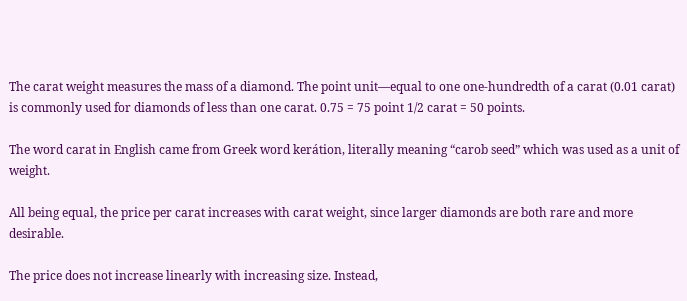The carat weight measures the mass of a diamond. The point unit—equal to one one-hundredth of a carat (0.01 carat) is commonly used for diamonds of less than one carat. 0.75 = 75 point 1/2 carat = 50 points.

The word carat in English came from Greek word kerátion, literally meaning “carob seed” which was used as a unit of weight.

All being equal, the price per carat increases with carat weight, since larger diamonds are both rare and more desirable.

The price does not increase linearly with increasing size. Instead,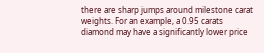there are sharp jumps around milestone carat weights. For an example, a 0.95 carats diamond may have a significantly lower price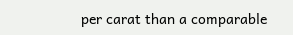per carat than a comparable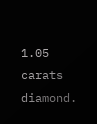1.05 carats diamond.